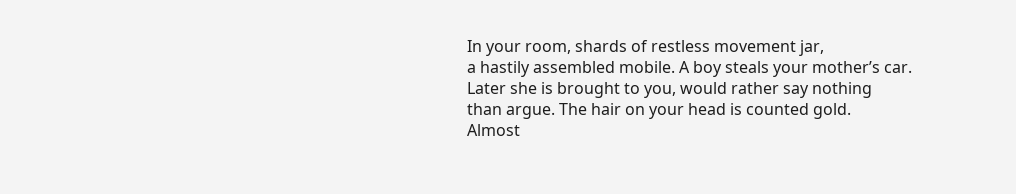In your room, shards of restless movement jar,
a hastily assembled mobile. A boy steals your mother’s car.
Later she is brought to you, would rather say nothing
than argue. The hair on your head is counted gold.
Almost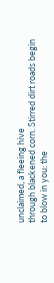unclaimed, a fleeing hive
through blackened corn. Stirred dirt roads begin
to blow in you: the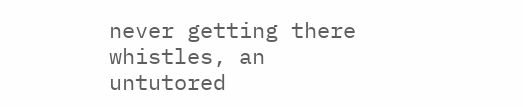never getting there whistles, an untutored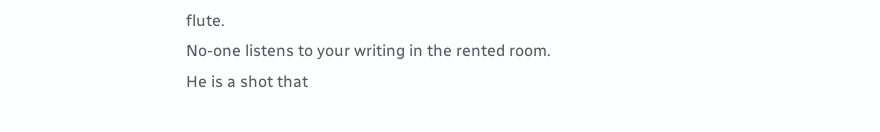flute.
No-one listens to your writing in the rented room.
He is a shot that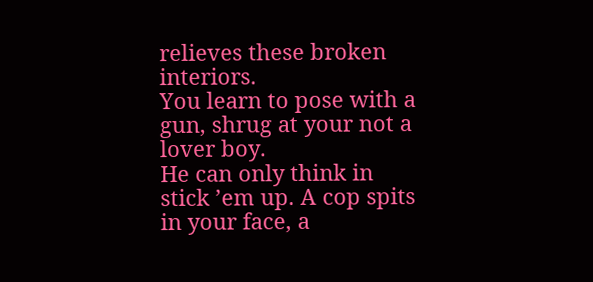relieves these broken interiors.
You learn to pose with a gun, shrug at your not a lover boy.
He can only think in stick ’em up. A cop spits
in your face, a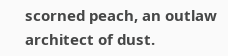scorned peach, an outlaw architect of dust.